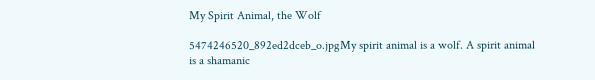My Spirit Animal, the Wolf

5474246520_892ed2dceb_o.jpgMy spirit animal is a wolf. A spirit animal is a shamanic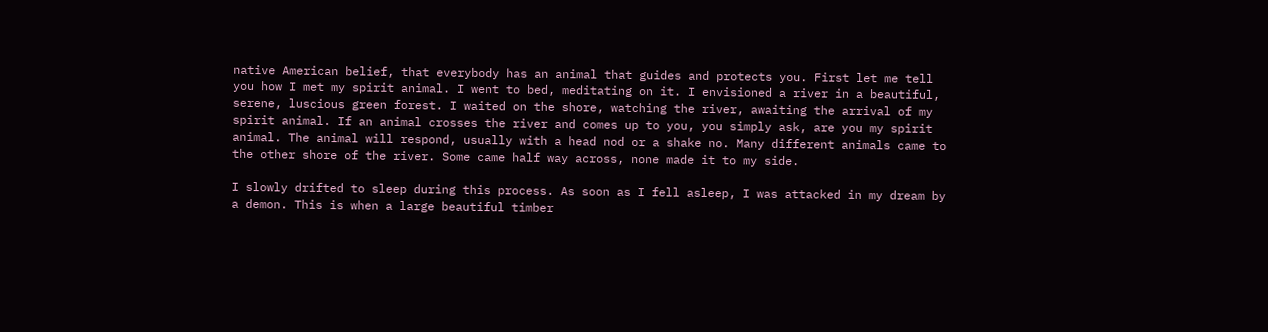native American belief, that everybody has an animal that guides and protects you. First let me tell you how I met my spirit animal. I went to bed, meditating on it. I envisioned a river in a beautiful, serene, luscious green forest. I waited on the shore, watching the river, awaiting the arrival of my spirit animal. If an animal crosses the river and comes up to you, you simply ask, are you my spirit animal. The animal will respond, usually with a head nod or a shake no. Many different animals came to the other shore of the river. Some came half way across, none made it to my side.

I slowly drifted to sleep during this process. As soon as I fell asleep, I was attacked in my dream by a demon. This is when a large beautiful timber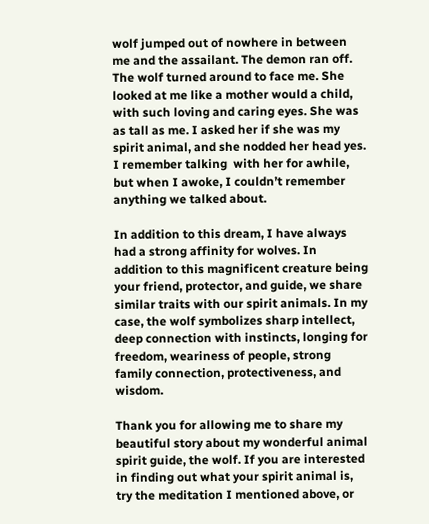wolf jumped out of nowhere in between me and the assailant. The demon ran off. The wolf turned around to face me. She looked at me like a mother would a child, with such loving and caring eyes. She was as tall as me. I asked her if she was my spirit animal, and she nodded her head yes. I remember talking  with her for awhile, but when I awoke, I couldn’t remember anything we talked about.

In addition to this dream, I have always had a strong affinity for wolves. In addition to this magnificent creature being your friend, protector, and guide, we share similar traits with our spirit animals. In my case, the wolf symbolizes sharp intellect, deep connection with instincts, longing for freedom, weariness of people, strong family connection, protectiveness, and wisdom.

Thank you for allowing me to share my beautiful story about my wonderful animal spirit guide, the wolf. If you are interested in finding out what your spirit animal is, try the meditation I mentioned above, or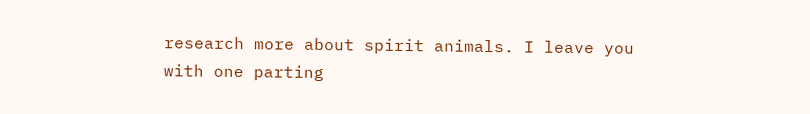research more about spirit animals. I leave you with one parting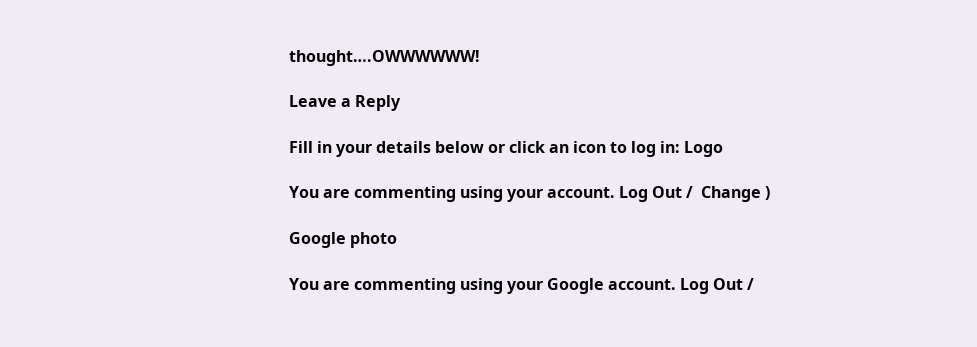thought….OWWWWWW!

Leave a Reply

Fill in your details below or click an icon to log in: Logo

You are commenting using your account. Log Out /  Change )

Google photo

You are commenting using your Google account. Log Out /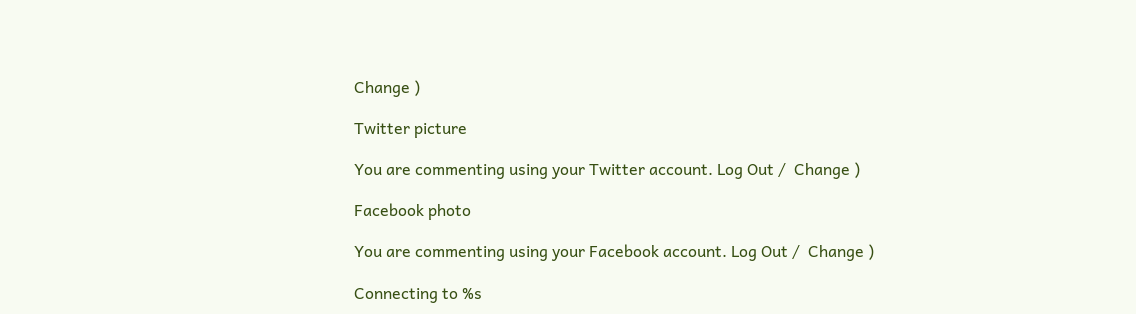Change )

Twitter picture

You are commenting using your Twitter account. Log Out /  Change )

Facebook photo

You are commenting using your Facebook account. Log Out /  Change )

Connecting to %s